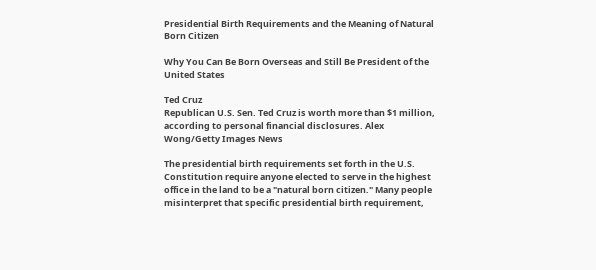Presidential Birth Requirements and the Meaning of Natural Born Citizen

Why You Can Be Born Overseas and Still Be President of the United States

Ted Cruz
Republican U.S. Sen. Ted Cruz is worth more than $1 million, according to personal financial disclosures. Alex Wong/Getty Images News

The presidential birth requirements set forth in the U.S. Constitution require anyone elected to serve in the highest office in the land to be a "natural born citizen." Many people misinterpret that specific presidential birth requirement,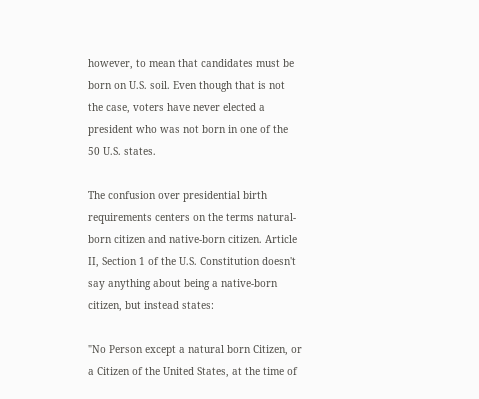however, to mean that candidates must be born on U.S. soil. Even though that is not the case, voters have never elected a president who was not born in one of the 50 U.S. states.

The confusion over presidential birth requirements centers on the terms natural-born citizen and native-born citizen. Article II, Section 1 of the U.S. Constitution doesn't say anything about being a native-born citizen, but instead states:

"No Person except a natural born Citizen, or a Citizen of the United States, at the time of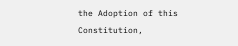the Adoption of this Constitution,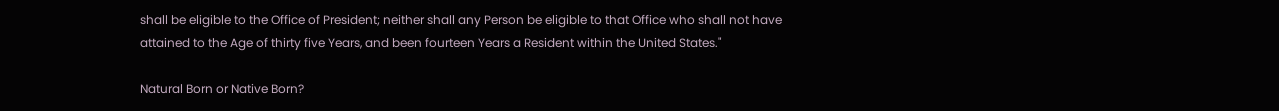shall be eligible to the Office of President; neither shall any Person be eligible to that Office who shall not have attained to the Age of thirty five Years, and been fourteen Years a Resident within the United States."

Natural Born or Native Born?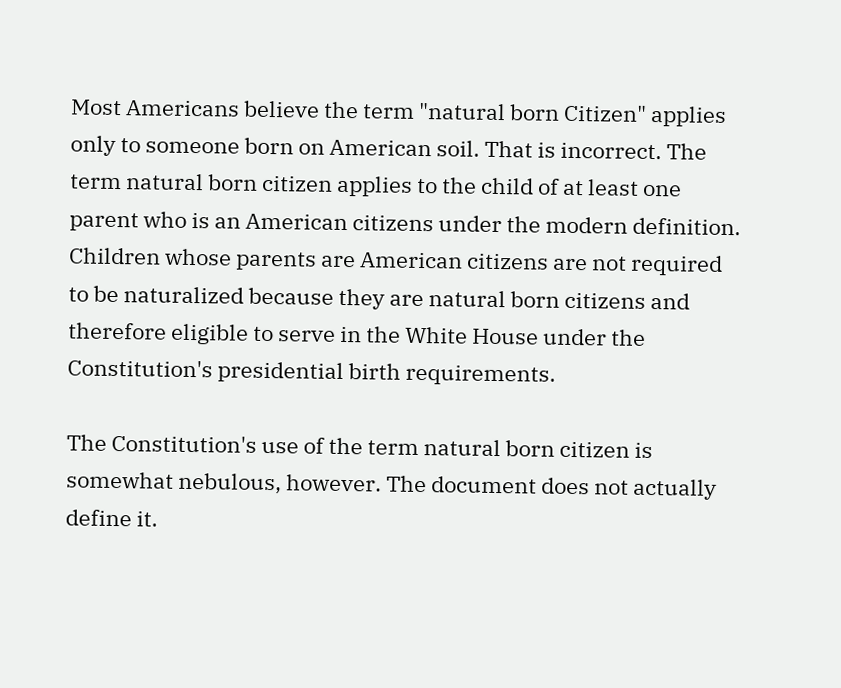Most Americans believe the term "natural born Citizen" applies only to someone born on American soil. That is incorrect. The term natural born citizen applies to the child of at least one parent who is an American citizens under the modern definition. Children whose parents are American citizens are not required to be naturalized because they are natural born citizens and therefore eligible to serve in the White House under the Constitution's presidential birth requirements.

The Constitution's use of the term natural born citizen is somewhat nebulous, however. The document does not actually define it.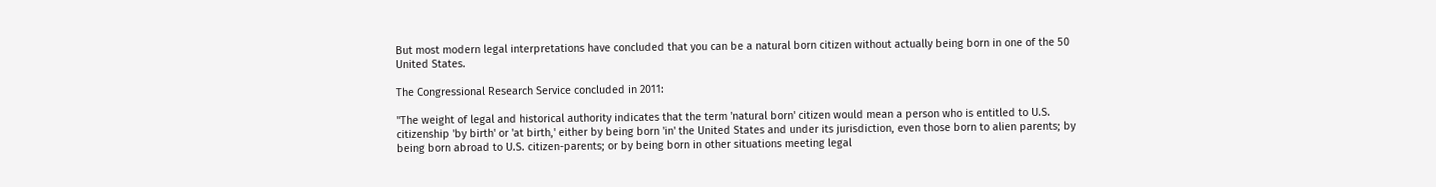But most modern legal interpretations have concluded that you can be a natural born citizen without actually being born in one of the 50 United States.

The Congressional Research Service concluded in 2011:

"The weight of legal and historical authority indicates that the term 'natural born' citizen would mean a person who is entitled to U.S. citizenship 'by birth' or 'at birth,' either by being born 'in' the United States and under its jurisdiction, even those born to alien parents; by being born abroad to U.S. citizen-parents; or by being born in other situations meeting legal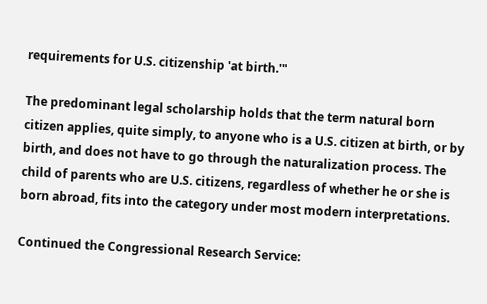requirements for U.S. citizenship 'at birth.'"

The predominant legal scholarship holds that the term natural born citizen applies, quite simply, to anyone who is a U.S. citizen at birth, or by birth, and does not have to go through the naturalization process. The child of parents who are U.S. citizens, regardless of whether he or she is born abroad, fits into the category under most modern interpretations.

Continued the Congressional Research Service: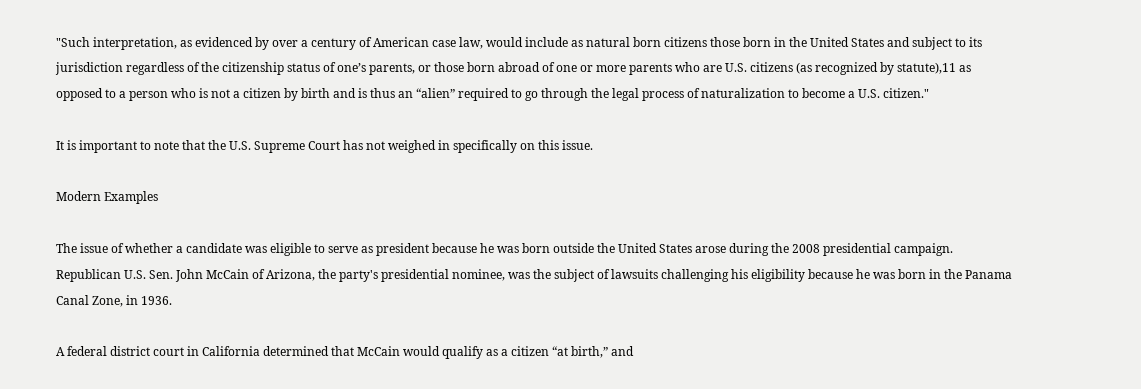"Such interpretation, as evidenced by over a century of American case law, would include as natural born citizens those born in the United States and subject to its jurisdiction regardless of the citizenship status of one’s parents, or those born abroad of one or more parents who are U.S. citizens (as recognized by statute),11 as opposed to a person who is not a citizen by birth and is thus an “alien” required to go through the legal process of naturalization to become a U.S. citizen."

It is important to note that the U.S. Supreme Court has not weighed in specifically on this issue.

Modern Examples

The issue of whether a candidate was eligible to serve as president because he was born outside the United States arose during the 2008 presidential campaign. Republican U.S. Sen. John McCain of Arizona, the party's presidential nominee, was the subject of lawsuits challenging his eligibility because he was born in the Panama Canal Zone, in 1936.

A federal district court in California determined that McCain would qualify as a citizen “at birth,” and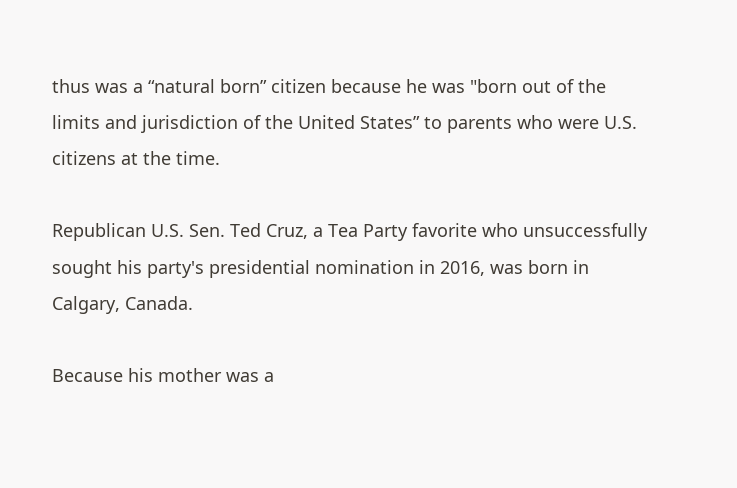thus was a “natural born” citizen because he was "born out of the limits and jurisdiction of the United States” to parents who were U.S. citizens at the time.

Republican U.S. Sen. Ted Cruz, a Tea Party favorite who unsuccessfully sought his party's presidential nomination in 2016, was born in Calgary, Canada.

Because his mother was a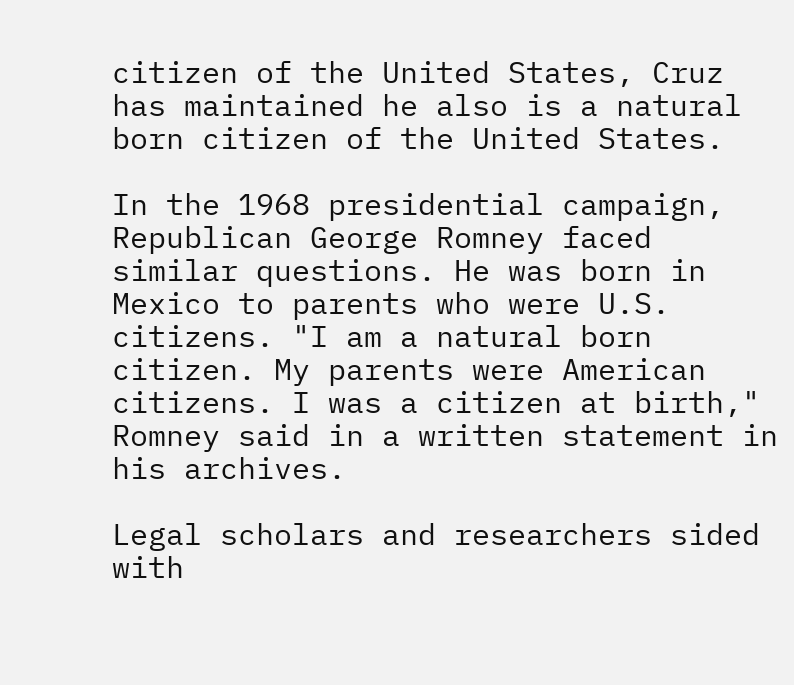citizen of the United States, Cruz has maintained he also is a natural born citizen of the United States.

In the 1968 presidential campaign, Republican George Romney faced similar questions. He was born in Mexico to parents who were U.S. citizens. "I am a natural born citizen. My parents were American citizens. I was a citizen at birth," Romney said in a written statement in his archives.

Legal scholars and researchers sided with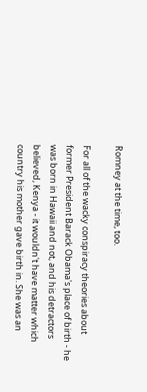Romney at the time, too.

For all of the wacky conspiracy theories about former President Barack Obama's place of birth - he was born in Hawaii and not, and his detractors believed, Kenya - it wouldn't have matter which country his mother gave birth in. She was an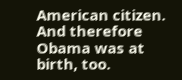American citizen. And therefore Obama was at birth, too.